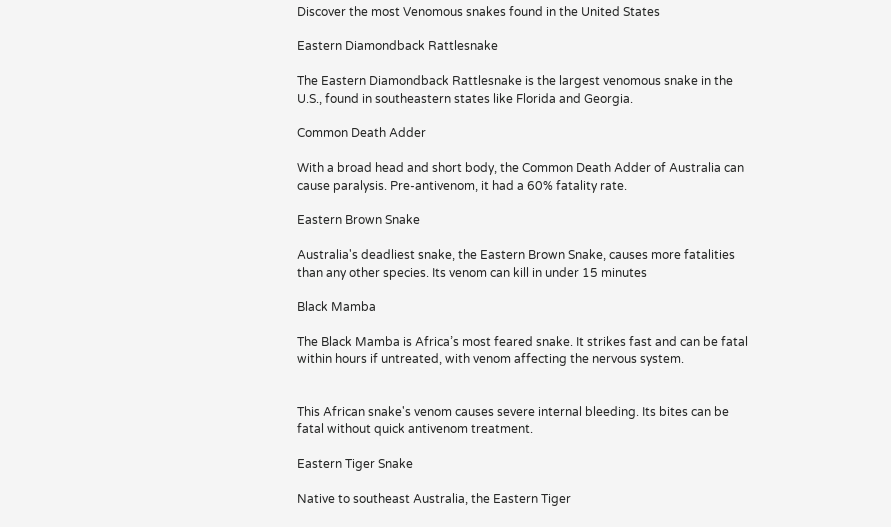Discover the most Venomous snakes found in the United States

Eastern Diamondback Rattlesnake

The Eastern Diamondback Rattlesnake is the largest venomous snake in the U.S., found in southeastern states like Florida and Georgia.

Common Death Adder

With a broad head and short body, the Common Death Adder of Australia can cause paralysis. Pre-antivenom, it had a 60% fatality rate.

Eastern Brown Snake

Australia's deadliest snake, the Eastern Brown Snake, causes more fatalities than any other species. Its venom can kill in under 15 minutes

Black Mamba

The Black Mamba is Africa’s most feared snake. It strikes fast and can be fatal within hours if untreated, with venom affecting the nervous system.


This African snake's venom causes severe internal bleeding. Its bites can be fatal without quick antivenom treatment.

Eastern Tiger Snake

Native to southeast Australia, the Eastern Tiger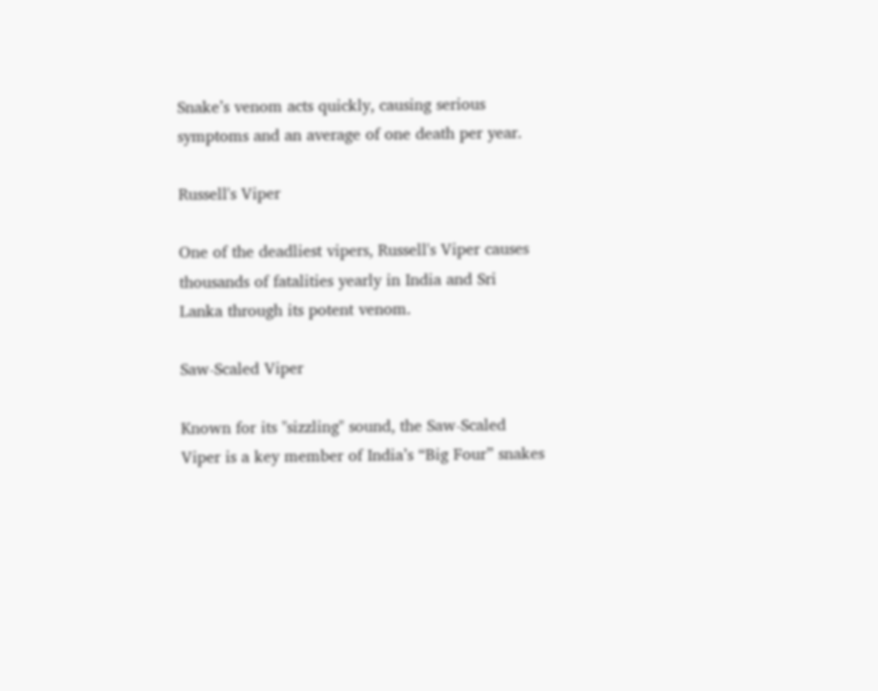Snake’s venom acts quickly, causing serious symptoms and an average of one death per year.

Russell's Viper

One of the deadliest vipers, Russell's Viper causes thousands of fatalities yearly in India and Sri Lanka through its potent venom.

Saw-Scaled Viper

Known for its "sizzling" sound, the Saw-Scaled Viper is a key member of India’s “Big Four” snakes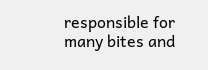responsible for many bites and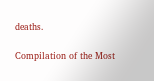deaths.

Compilation of the Most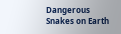Dangerous Snakes on Earth